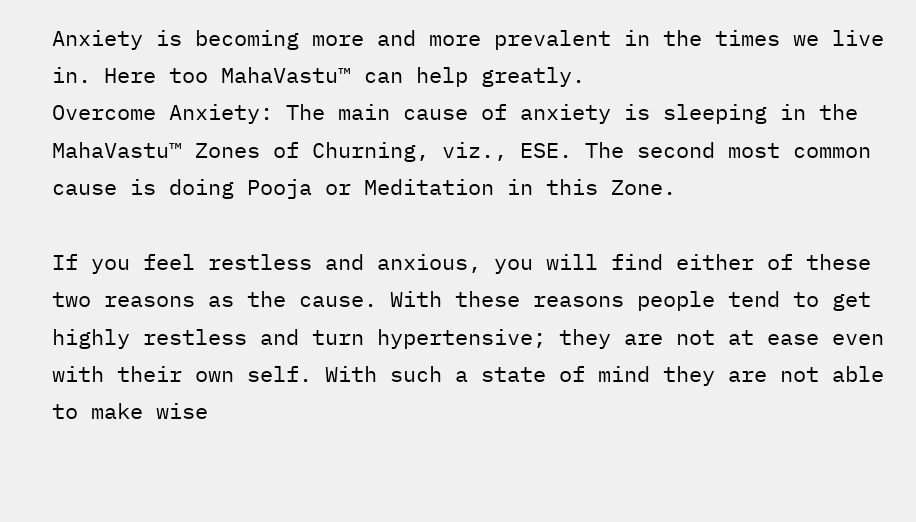Anxiety is becoming more and more prevalent in the times we live in. Here too MahaVastu™ can help greatly.
Overcome Anxiety: The main cause of anxiety is sleeping in the MahaVastu™ Zones of Churning, viz., ESE. The second most common cause is doing Pooja or Meditation in this Zone.

If you feel restless and anxious, you will find either of these two reasons as the cause. With these reasons people tend to get highly restless and turn hypertensive; they are not at ease even with their own self. With such a state of mind they are not able to make wise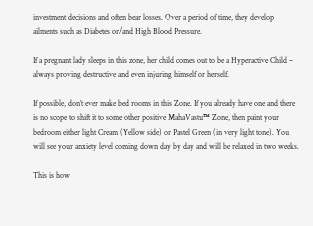investment decisions and often bear losses. Over a period of time, they develop ailments such as Diabetes or/and High Blood Pressure.

If a pregnant lady sleeps in this zone, her child comes out to be a Hyperactive Child – always proving destructive and even injuring himself or herself.

If possible, don’t ever make bed rooms in this Zone. If you already have one and there is no scope to shift it to some other positive MahaVastu™ Zone, then paint your bedroom either light Cream (Yellow side) or Pastel Green (in very light tone). You will see your anxiety level coming down day by day and will be relaxed in two weeks.

This is how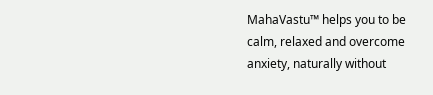MahaVastu™ helps you to be calm, relaxed and overcome anxiety, naturally without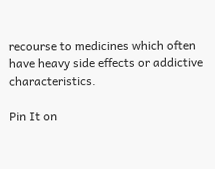recourse to medicines which often have heavy side effects or addictive characteristics.

Pin It on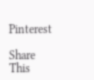Pinterest

Share This